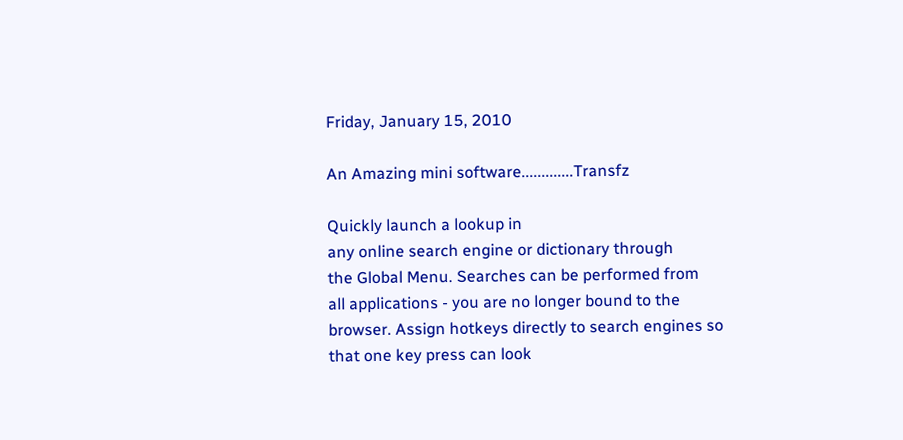Friday, January 15, 2010

An Amazing mini software.............Transfz

Quickly launch a lookup in
any online search engine or dictionary through
the Global Menu. Searches can be performed from
all applications - you are no longer bound to the
browser. Assign hotkeys directly to search engines so
that one key press can look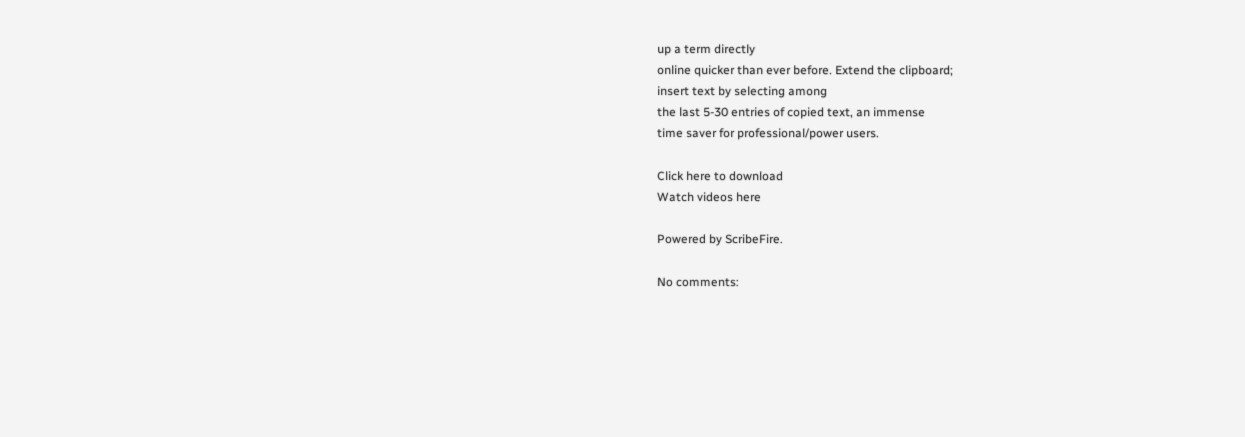up a term directly
online quicker than ever before. Extend the clipboard;
insert text by selecting among
the last 5-30 entries of copied text, an immense
time saver for professional/power users.

Click here to download
Watch videos here

Powered by ScribeFire.

No comments: